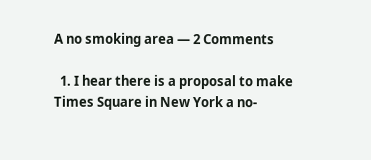A no smoking area — 2 Comments

  1. I hear there is a proposal to make Times Square in New York a no-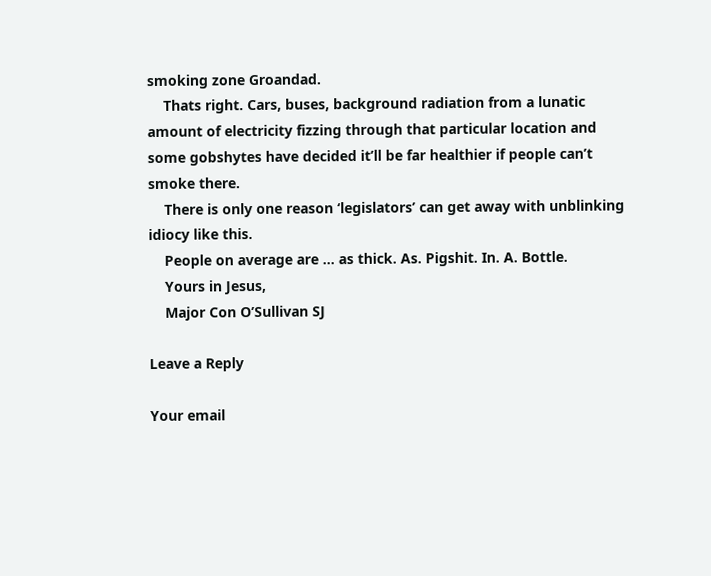smoking zone Groandad.
    Thats right. Cars, buses, background radiation from a lunatic amount of electricity fizzing through that particular location and some gobshytes have decided it’ll be far healthier if people can’t smoke there.
    There is only one reason ‘legislators’ can get away with unblinking idiocy like this.
    People on average are … as thick. As. Pigshit. In. A. Bottle.
    Yours in Jesus,
    Major Con O’Sullivan SJ

Leave a Reply

Your email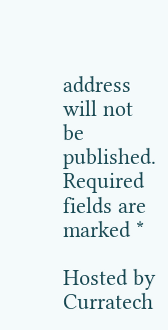address will not be published. Required fields are marked *

Hosted by Curratech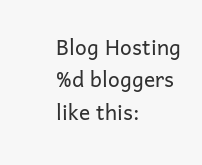Blog Hosting
%d bloggers like this: